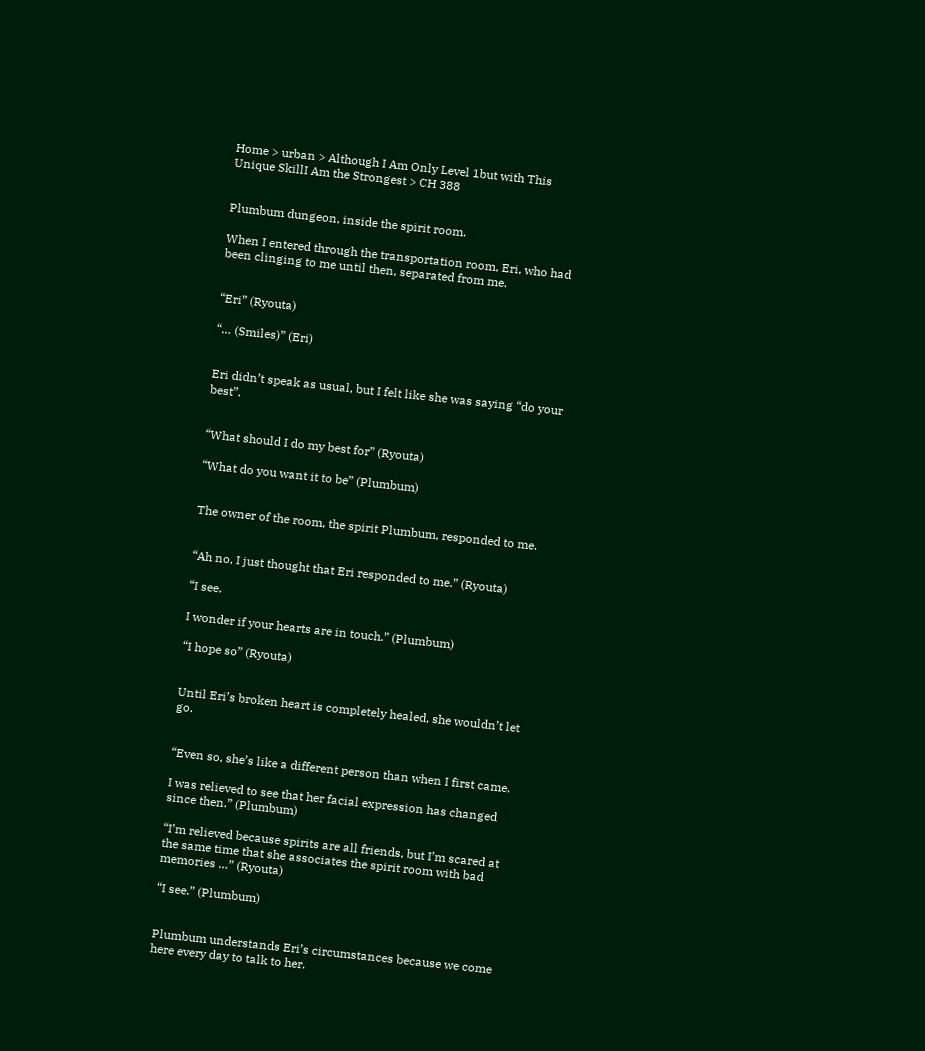Home > urban > Although I Am Only Level 1but with This Unique SkillI Am the Strongest > CH 388


Plumbum dungeon, inside the spirit room.

When I entered through the transportation room, Eri, who had been clinging to me until then, separated from me.


“Eri” (Ryouta)

“… (Smiles)” (Eri)


Eri didn’t speak as usual, but I felt like she was saying “do your best”.


“What should I do my best for” (Ryouta)

“What do you want it to be” (Plumbum)


The owner of the room, the spirit Plumbum, responded to me.


“Ah no, I just thought that Eri responded to me.” (Ryouta)

“I see.

I wonder if your hearts are in touch.” (Plumbum)

“I hope so” (Ryouta)


Until Eri’s broken heart is completely healed, she wouldn’t let go.


“Even so, she’s like a different person than when I first came.

I was relieved to see that her facial expression has changed since then.” (Plumbum)

“I’m relieved because spirits are all friends, but I’m scared at the same time that she associates the spirit room with bad memories …” (Ryouta)

“I see.” (Plumbum)


Plumbum understands Eri’s circumstances because we come here every day to talk to her.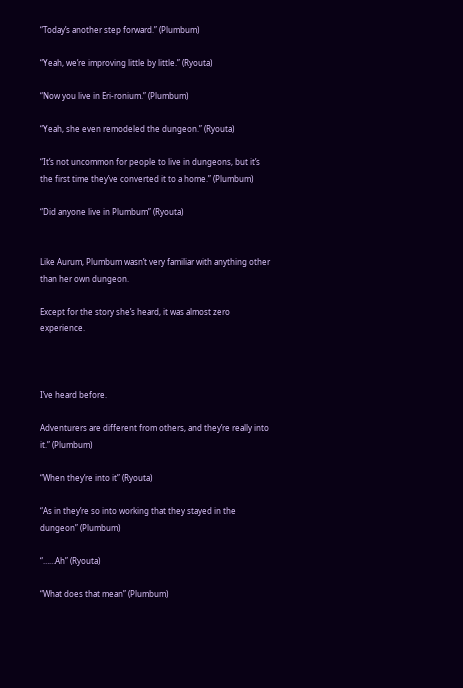“Today’s another step forward.” (Plumbum)

“Yeah, we’re improving little by little.” (Ryouta)

“Now you live in Eri-ronium.” (Plumbum)

“Yeah, she even remodeled the dungeon.” (Ryouta)

“It’s not uncommon for people to live in dungeons, but it’s the first time they’ve converted it to a home.” (Plumbum)

“Did anyone live in Plumbum” (Ryouta)


Like Aurum, Plumbum wasn’t very familiar with anything other than her own dungeon.

Except for the story she’s heard, it was almost zero experience.



I’ve heard before.

Adventurers are different from others, and they’re really into it.” (Plumbum)

“When they’re into it” (Ryouta)

“As in they’re so into working that they stayed in the dungeon” (Plumbum)

“……Ah” (Ryouta)

“What does that mean” (Plumbum)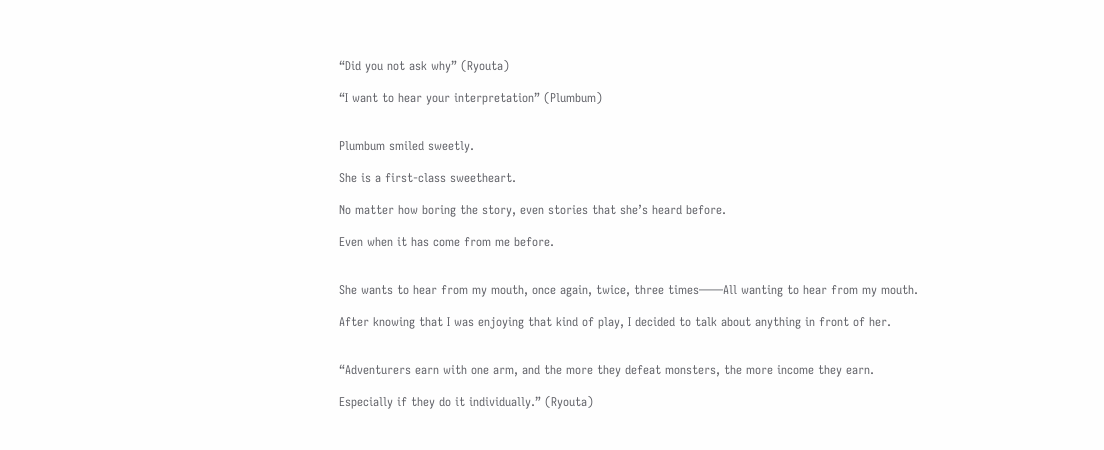“Did you not ask why” (Ryouta)

“I want to hear your interpretation” (Plumbum)


Plumbum smiled sweetly.

She is a first-class sweetheart.

No matter how boring the story, even stories that she’s heard before.

Even when it has come from me before.


She wants to hear from my mouth, once again, twice, three times——All wanting to hear from my mouth.

After knowing that I was enjoying that kind of play, I decided to talk about anything in front of her.


“Adventurers earn with one arm, and the more they defeat monsters, the more income they earn.

Especially if they do it individually.” (Ryouta)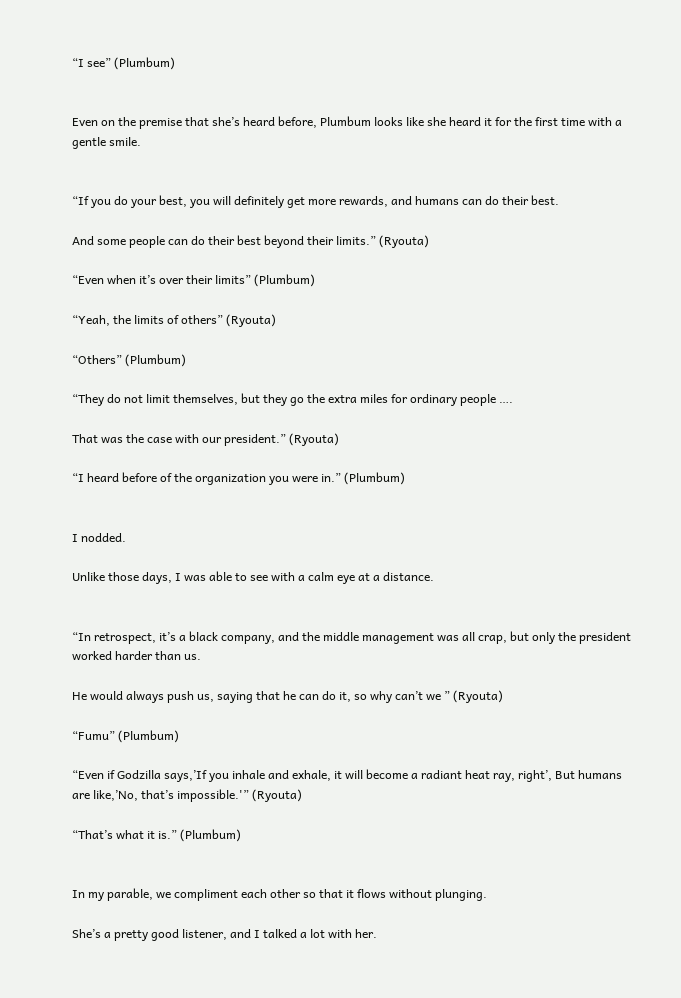“I see” (Plumbum)


Even on the premise that she’s heard before, Plumbum looks like she heard it for the first time with a gentle smile.


“If you do your best, you will definitely get more rewards, and humans can do their best.

And some people can do their best beyond their limits.” (Ryouta)

“Even when it’s over their limits” (Plumbum)

“Yeah, the limits of others” (Ryouta)

“Others” (Plumbum)

“They do not limit themselves, but they go the extra miles for ordinary people ….

That was the case with our president.” (Ryouta)

“I heard before of the organization you were in.” (Plumbum)


I nodded.

Unlike those days, I was able to see with a calm eye at a distance.


“In retrospect, it’s a black company, and the middle management was all crap, but only the president worked harder than us.

He would always push us, saying that he can do it, so why can’t we ” (Ryouta)

“Fumu” (Plumbum)

“Even if Godzilla says,’If you inhale and exhale, it will become a radiant heat ray, right’, But humans are like,’No, that’s impossible.'” (Ryouta)

“That’s what it is.” (Plumbum)


In my parable, we compliment each other so that it flows without plunging.

She’s a pretty good listener, and I talked a lot with her.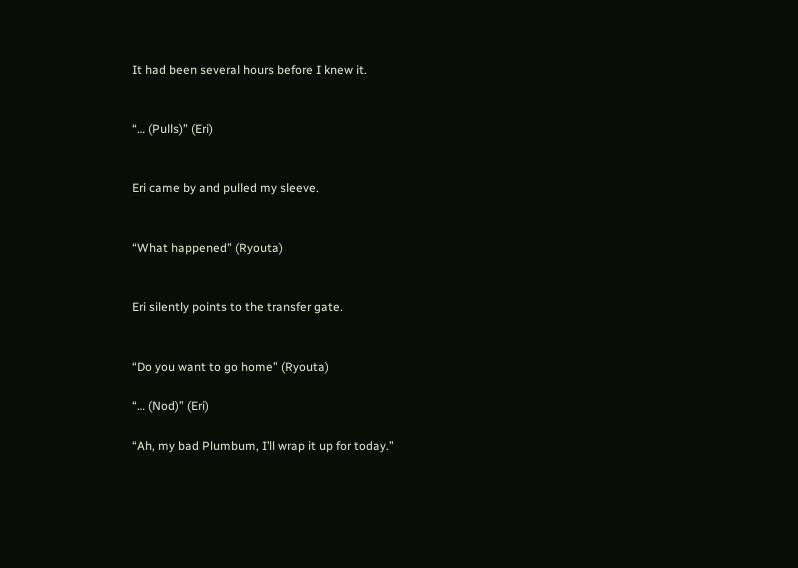It had been several hours before I knew it.


“… (Pulls)” (Eri)


Eri came by and pulled my sleeve.


“What happened” (Ryouta)


Eri silently points to the transfer gate.


“Do you want to go home” (Ryouta)

“… (Nod)” (Eri)

“Ah, my bad Plumbum, I’ll wrap it up for today.”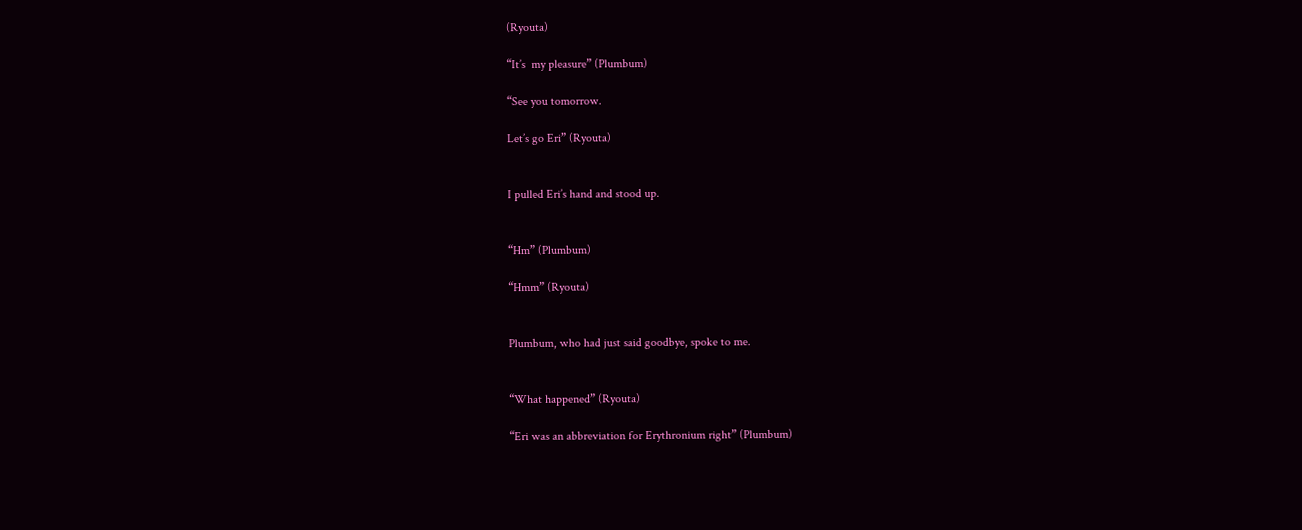(Ryouta)

“It’s  my pleasure” (Plumbum)

“See you tomorrow.

Let’s go Eri” (Ryouta)


I pulled Eri’s hand and stood up.


“Hm” (Plumbum)

“Hmm” (Ryouta)


Plumbum, who had just said goodbye, spoke to me.


“What happened” (Ryouta)

“Eri was an abbreviation for Erythronium right” (Plumbum)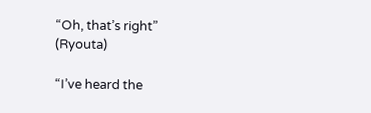“Oh, that’s right” (Ryouta)

“I’ve heard the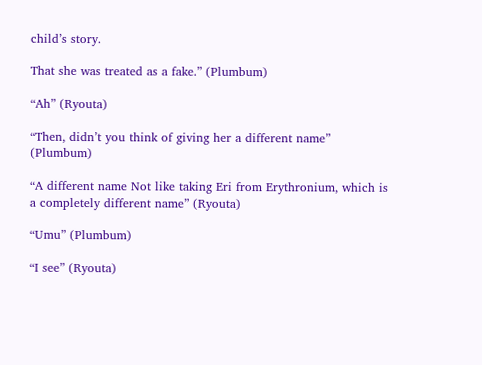child’s story.

That she was treated as a fake.” (Plumbum)

“Ah” (Ryouta)

“Then, didn’t you think of giving her a different name” (Plumbum)

“A different name Not like taking Eri from Erythronium, which is a completely different name” (Ryouta)

“Umu” (Plumbum)

“I see” (Ryouta)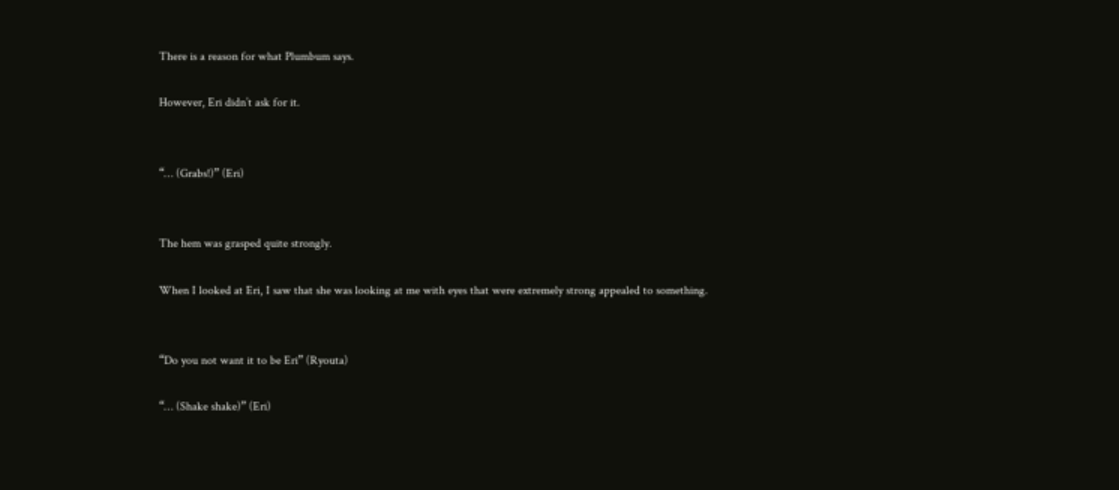There is a reason for what Plumbum says.

However, Eri didn’t ask for it.


“… (Grabs!)” (Eri)


The hem was grasped quite strongly.

When I looked at Eri, I saw that she was looking at me with eyes that were extremely strong appealed to something.


“Do you not want it to be Eri” (Ryouta)

“… (Shake shake)” (Eri)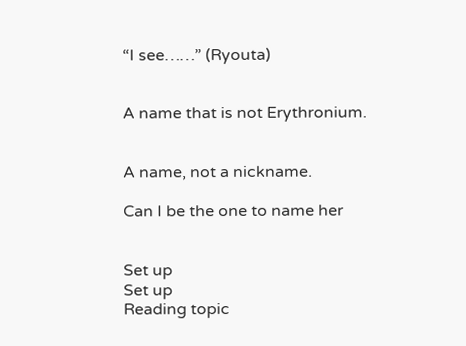“I see……” (Ryouta)


A name that is not Erythronium.


A name, not a nickname.

Can I be the one to name her


Set up
Set up
Reading topic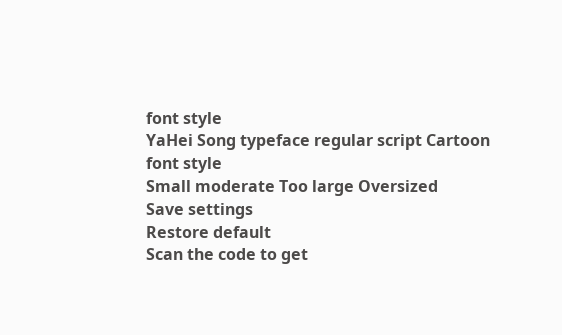font style
YaHei Song typeface regular script Cartoon
font style
Small moderate Too large Oversized
Save settings
Restore default
Scan the code to get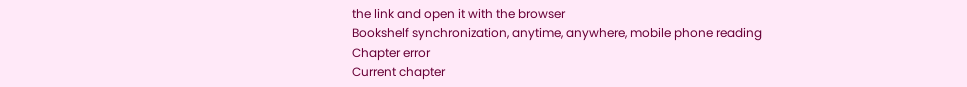the link and open it with the browser
Bookshelf synchronization, anytime, anywhere, mobile phone reading
Chapter error
Current chapter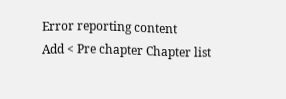Error reporting content
Add < Pre chapter Chapter list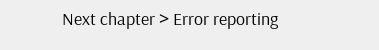Next chapter > Error reporting